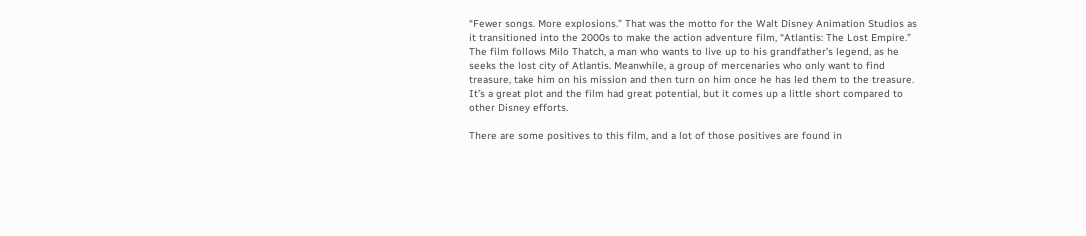“Fewer songs. More explosions.” That was the motto for the Walt Disney Animation Studios as it transitioned into the 2000s to make the action adventure film, “Atlantis: The Lost Empire.” The film follows Milo Thatch, a man who wants to live up to his grandfather’s legend, as he seeks the lost city of Atlantis. Meanwhile, a group of mercenaries who only want to find treasure, take him on his mission and then turn on him once he has led them to the treasure. It’s a great plot and the film had great potential, but it comes up a little short compared to other Disney efforts.

There are some positives to this film, and a lot of those positives are found in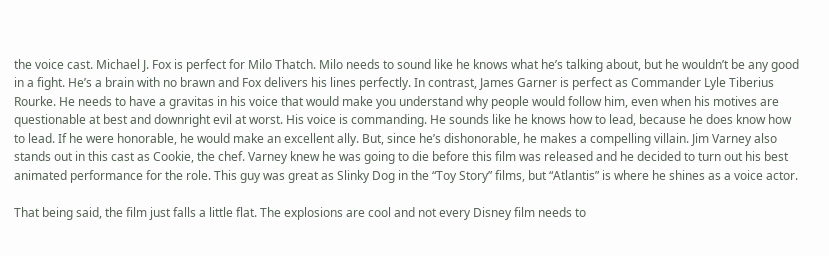the voice cast. Michael J. Fox is perfect for Milo Thatch. Milo needs to sound like he knows what he’s talking about, but he wouldn’t be any good in a fight. He’s a brain with no brawn and Fox delivers his lines perfectly. In contrast, James Garner is perfect as Commander Lyle Tiberius Rourke. He needs to have a gravitas in his voice that would make you understand why people would follow him, even when his motives are questionable at best and downright evil at worst. His voice is commanding. He sounds like he knows how to lead, because he does know how to lead. If he were honorable, he would make an excellent ally. But, since he’s dishonorable, he makes a compelling villain. Jim Varney also stands out in this cast as Cookie, the chef. Varney knew he was going to die before this film was released and he decided to turn out his best animated performance for the role. This guy was great as Slinky Dog in the “Toy Story” films, but “Atlantis” is where he shines as a voice actor.

That being said, the film just falls a little flat. The explosions are cool and not every Disney film needs to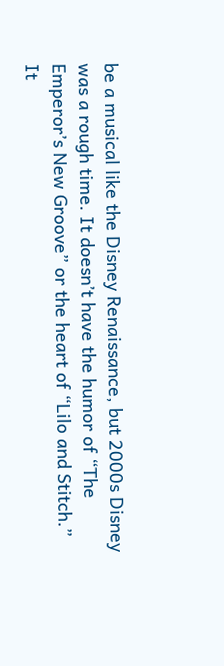be a musical like the Disney Renaissance, but 2000s Disney was a rough time. It doesn’t have the humor of “The Emperor’s New Groove” or the heart of “Lilo and Stitch.” It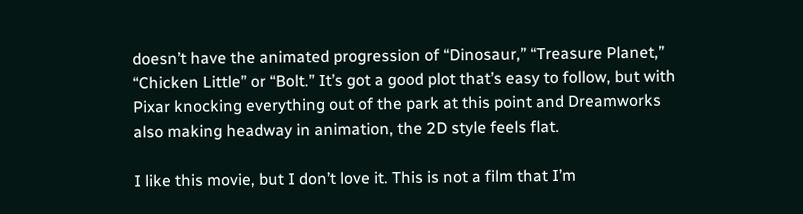doesn’t have the animated progression of “Dinosaur,” “Treasure Planet,” “Chicken Little” or “Bolt.” It’s got a good plot that’s easy to follow, but with Pixar knocking everything out of the park at this point and Dreamworks also making headway in animation, the 2D style feels flat.

I like this movie, but I don’t love it. This is not a film that I’m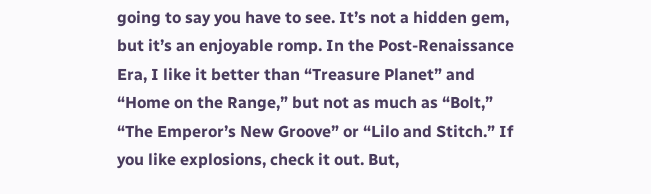going to say you have to see. It’s not a hidden gem, but it’s an enjoyable romp. In the Post-Renaissance Era, I like it better than “Treasure Planet” and “Home on the Range,” but not as much as “Bolt,” “The Emperor’s New Groove” or “Lilo and Stitch.” If you like explosions, check it out. But,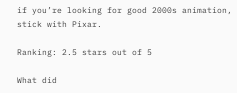if you’re looking for good 2000s animation, stick with Pixar.

Ranking: 2.5 stars out of 5

What did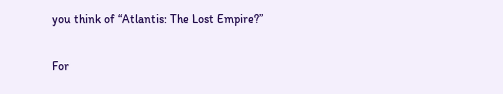you think of “Atlantis: The Lost Empire?”

For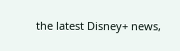the latest Disney+ news,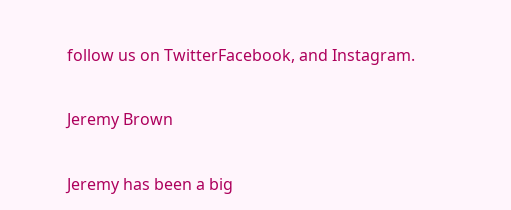follow us on TwitterFacebook, and Instagram.

Jeremy Brown

Jeremy has been a big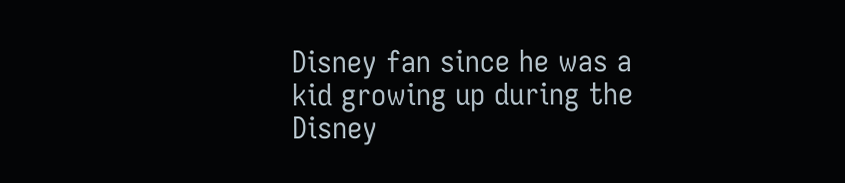Disney fan since he was a kid growing up during the Disney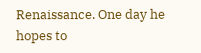Renaissance. One day he hopes to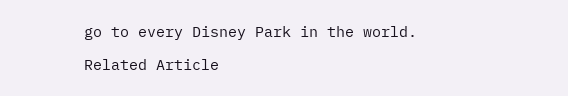go to every Disney Park in the world.

Related Article